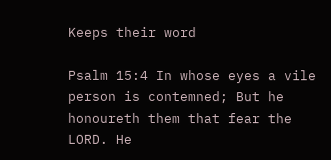Keeps their word

Psalm 15:4 In whose eyes a vile person is contemned; But he honoureth them that fear the LORD. He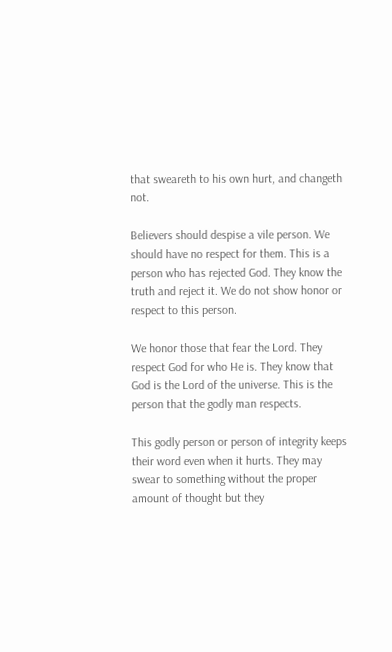that sweareth to his own hurt, and changeth not.

Believers should despise a vile person. We should have no respect for them. This is a person who has rejected God. They know the truth and reject it. We do not show honor or respect to this person.

We honor those that fear the Lord. They respect God for who He is. They know that God is the Lord of the universe. This is the person that the godly man respects.

This godly person or person of integrity keeps their word even when it hurts. They may swear to something without the proper amount of thought but they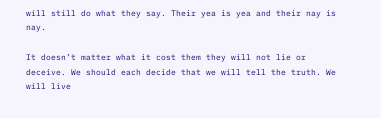will still do what they say. Their yea is yea and their nay is nay.

It doesn’t matter what it cost them they will not lie or deceive. We should each decide that we will tell the truth. We will live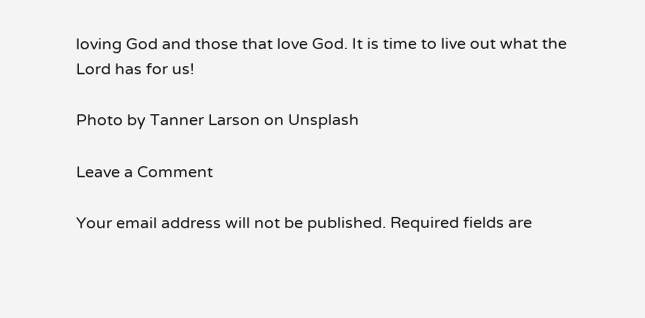loving God and those that love God. It is time to live out what the Lord has for us!

Photo by Tanner Larson on Unsplash

Leave a Comment

Your email address will not be published. Required fields are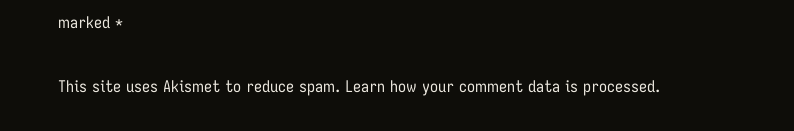marked *

This site uses Akismet to reduce spam. Learn how your comment data is processed.